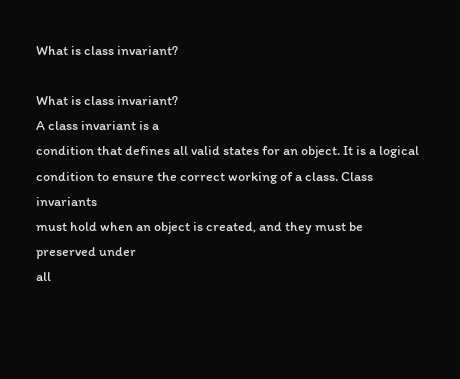What is class invariant?

What is class invariant?
A class invariant is a
condition that defines all valid states for an object. It is a logical
condition to ensure the correct working of a class. Class invariants
must hold when an object is created, and they must be preserved under
all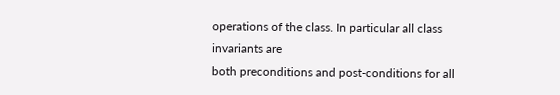operations of the class. In particular all class invariants are
both preconditions and post-conditions for all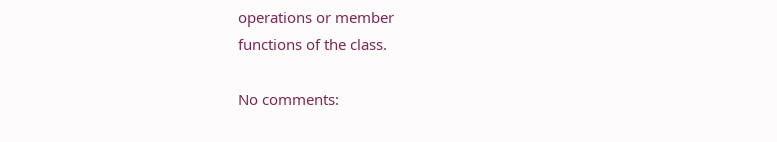operations or member
functions of the class.

No comments: